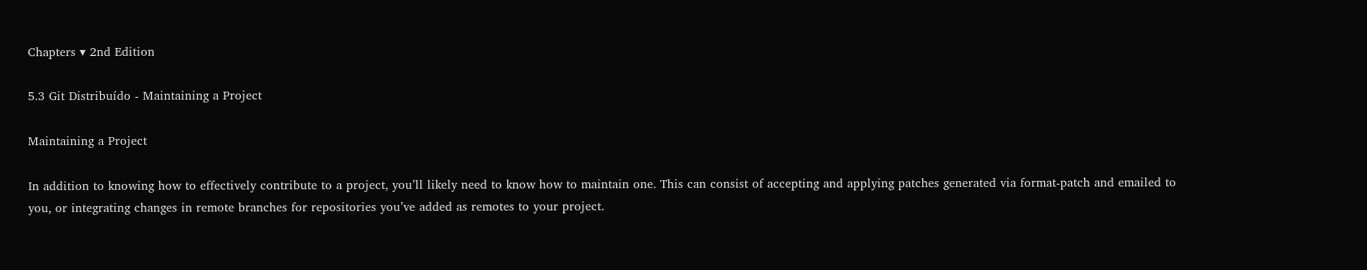Chapters ▾ 2nd Edition

5.3 Git Distribuído - Maintaining a Project

Maintaining a Project

In addition to knowing how to effectively contribute to a project, you’ll likely need to know how to maintain one. This can consist of accepting and applying patches generated via format-patch and emailed to you, or integrating changes in remote branches for repositories you’ve added as remotes to your project.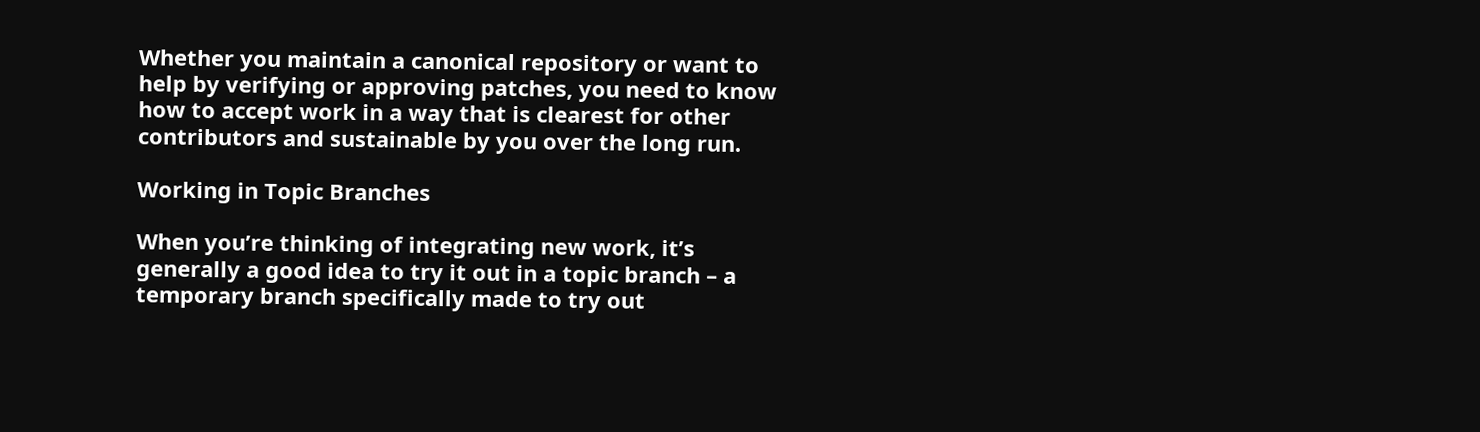Whether you maintain a canonical repository or want to help by verifying or approving patches, you need to know how to accept work in a way that is clearest for other contributors and sustainable by you over the long run.

Working in Topic Branches

When you’re thinking of integrating new work, it’s generally a good idea to try it out in a topic branch – a temporary branch specifically made to try out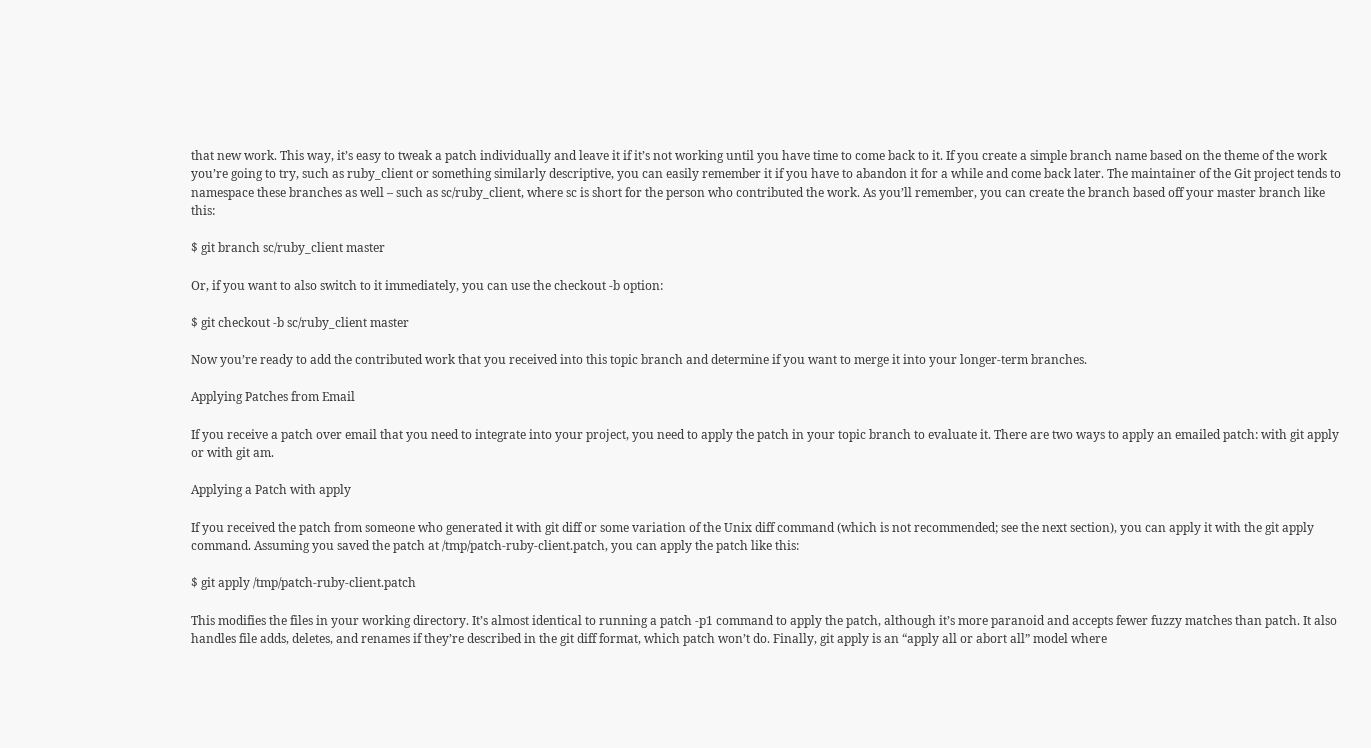that new work. This way, it’s easy to tweak a patch individually and leave it if it’s not working until you have time to come back to it. If you create a simple branch name based on the theme of the work you’re going to try, such as ruby_client or something similarly descriptive, you can easily remember it if you have to abandon it for a while and come back later. The maintainer of the Git project tends to namespace these branches as well – such as sc/ruby_client, where sc is short for the person who contributed the work. As you’ll remember, you can create the branch based off your master branch like this:

$ git branch sc/ruby_client master

Or, if you want to also switch to it immediately, you can use the checkout -b option:

$ git checkout -b sc/ruby_client master

Now you’re ready to add the contributed work that you received into this topic branch and determine if you want to merge it into your longer-term branches.

Applying Patches from Email

If you receive a patch over email that you need to integrate into your project, you need to apply the patch in your topic branch to evaluate it. There are two ways to apply an emailed patch: with git apply or with git am.

Applying a Patch with apply

If you received the patch from someone who generated it with git diff or some variation of the Unix diff command (which is not recommended; see the next section), you can apply it with the git apply command. Assuming you saved the patch at /tmp/patch-ruby-client.patch, you can apply the patch like this:

$ git apply /tmp/patch-ruby-client.patch

This modifies the files in your working directory. It’s almost identical to running a patch -p1 command to apply the patch, although it’s more paranoid and accepts fewer fuzzy matches than patch. It also handles file adds, deletes, and renames if they’re described in the git diff format, which patch won’t do. Finally, git apply is an “apply all or abort all” model where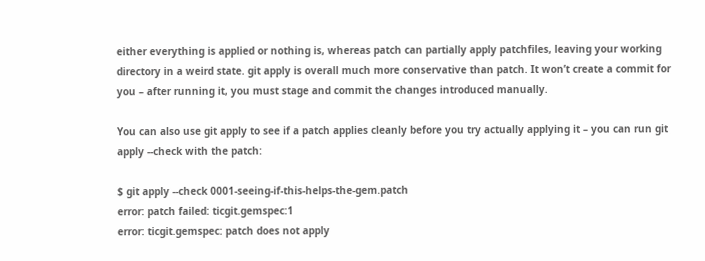either everything is applied or nothing is, whereas patch can partially apply patchfiles, leaving your working directory in a weird state. git apply is overall much more conservative than patch. It won’t create a commit for you – after running it, you must stage and commit the changes introduced manually.

You can also use git apply to see if a patch applies cleanly before you try actually applying it – you can run git apply --check with the patch:

$ git apply --check 0001-seeing-if-this-helps-the-gem.patch
error: patch failed: ticgit.gemspec:1
error: ticgit.gemspec: patch does not apply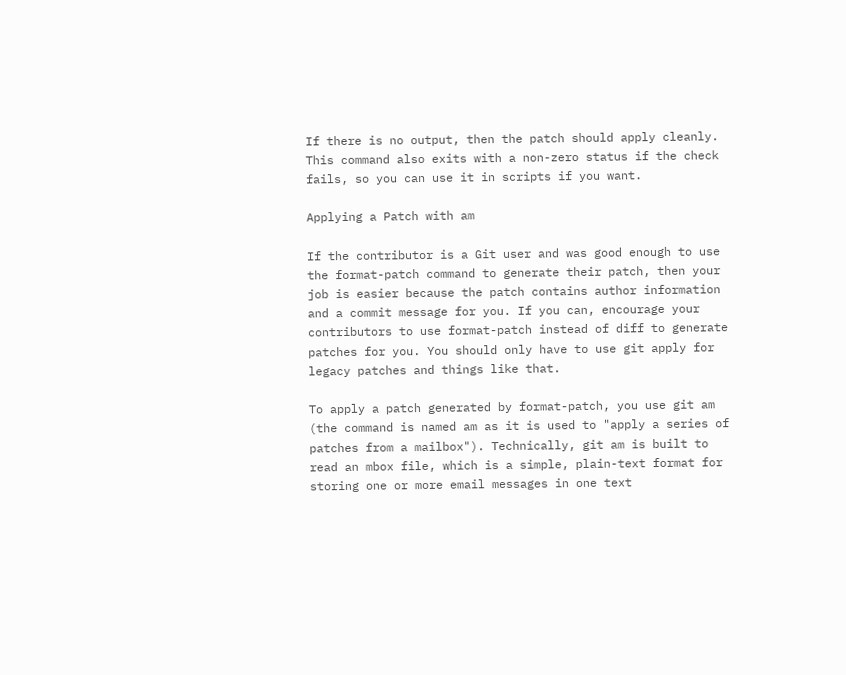If there is no output, then the patch should apply cleanly. This command also exits with a non-zero status if the check fails, so you can use it in scripts if you want.

Applying a Patch with am

If the contributor is a Git user and was good enough to use the format-patch command to generate their patch, then your job is easier because the patch contains author information and a commit message for you. If you can, encourage your contributors to use format-patch instead of diff to generate patches for you. You should only have to use git apply for legacy patches and things like that.

To apply a patch generated by format-patch, you use git am (the command is named am as it is used to "apply a series of patches from a mailbox"). Technically, git am is built to read an mbox file, which is a simple, plain-text format for storing one or more email messages in one text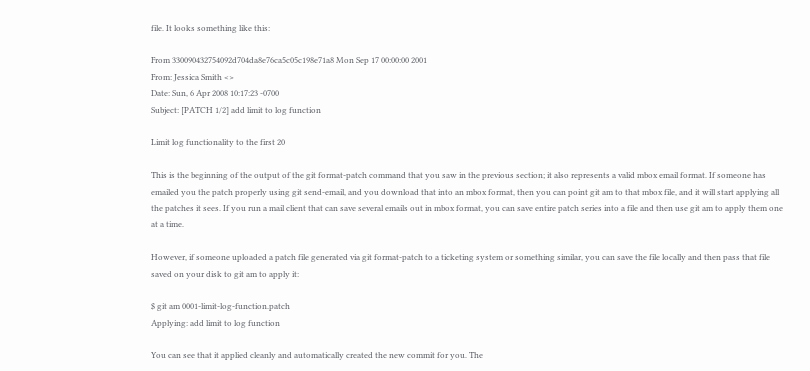file. It looks something like this:

From 330090432754092d704da8e76ca5c05c198e71a8 Mon Sep 17 00:00:00 2001
From: Jessica Smith <>
Date: Sun, 6 Apr 2008 10:17:23 -0700
Subject: [PATCH 1/2] add limit to log function

Limit log functionality to the first 20

This is the beginning of the output of the git format-patch command that you saw in the previous section; it also represents a valid mbox email format. If someone has emailed you the patch properly using git send-email, and you download that into an mbox format, then you can point git am to that mbox file, and it will start applying all the patches it sees. If you run a mail client that can save several emails out in mbox format, you can save entire patch series into a file and then use git am to apply them one at a time.

However, if someone uploaded a patch file generated via git format-patch to a ticketing system or something similar, you can save the file locally and then pass that file saved on your disk to git am to apply it:

$ git am 0001-limit-log-function.patch
Applying: add limit to log function

You can see that it applied cleanly and automatically created the new commit for you. The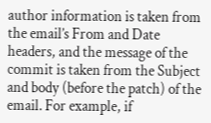author information is taken from the email’s From and Date headers, and the message of the commit is taken from the Subject and body (before the patch) of the email. For example, if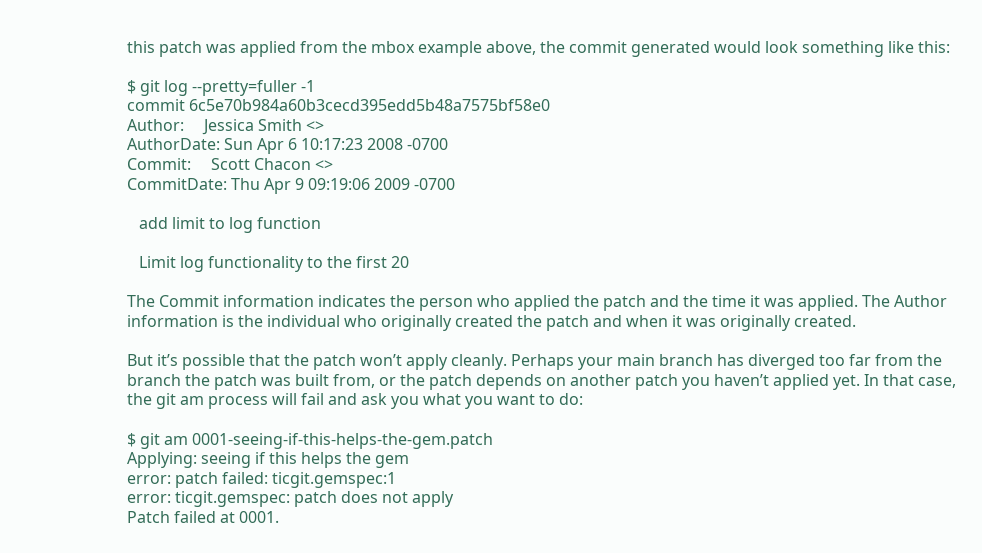this patch was applied from the mbox example above, the commit generated would look something like this:

$ git log --pretty=fuller -1
commit 6c5e70b984a60b3cecd395edd5b48a7575bf58e0
Author:     Jessica Smith <>
AuthorDate: Sun Apr 6 10:17:23 2008 -0700
Commit:     Scott Chacon <>
CommitDate: Thu Apr 9 09:19:06 2009 -0700

   add limit to log function

   Limit log functionality to the first 20

The Commit information indicates the person who applied the patch and the time it was applied. The Author information is the individual who originally created the patch and when it was originally created.

But it’s possible that the patch won’t apply cleanly. Perhaps your main branch has diverged too far from the branch the patch was built from, or the patch depends on another patch you haven’t applied yet. In that case, the git am process will fail and ask you what you want to do:

$ git am 0001-seeing-if-this-helps-the-gem.patch
Applying: seeing if this helps the gem
error: patch failed: ticgit.gemspec:1
error: ticgit.gemspec: patch does not apply
Patch failed at 0001.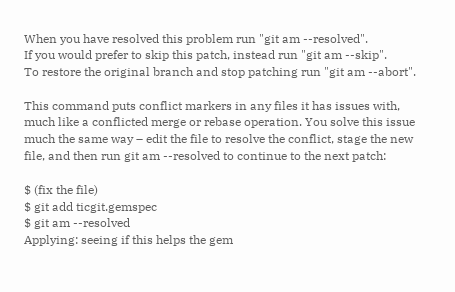When you have resolved this problem run "git am --resolved".
If you would prefer to skip this patch, instead run "git am --skip".
To restore the original branch and stop patching run "git am --abort".

This command puts conflict markers in any files it has issues with, much like a conflicted merge or rebase operation. You solve this issue much the same way – edit the file to resolve the conflict, stage the new file, and then run git am --resolved to continue to the next patch:

$ (fix the file)
$ git add ticgit.gemspec
$ git am --resolved
Applying: seeing if this helps the gem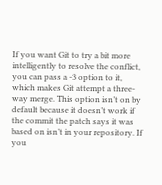If you want Git to try a bit more intelligently to resolve the conflict, you can pass a -3 option to it, which makes Git attempt a three-way merge. This option isn’t on by default because it doesn’t work if the commit the patch says it was based on isn’t in your repository. If you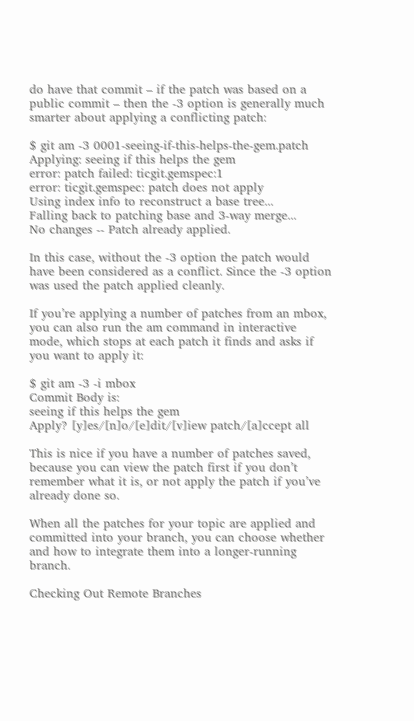do have that commit – if the patch was based on a public commit – then the -3 option is generally much smarter about applying a conflicting patch:

$ git am -3 0001-seeing-if-this-helps-the-gem.patch
Applying: seeing if this helps the gem
error: patch failed: ticgit.gemspec:1
error: ticgit.gemspec: patch does not apply
Using index info to reconstruct a base tree...
Falling back to patching base and 3-way merge...
No changes -- Patch already applied.

In this case, without the -3 option the patch would have been considered as a conflict. Since the -3 option was used the patch applied cleanly.

If you’re applying a number of patches from an mbox, you can also run the am command in interactive mode, which stops at each patch it finds and asks if you want to apply it:

$ git am -3 -i mbox
Commit Body is:
seeing if this helps the gem
Apply? [y]es/[n]o/[e]dit/[v]iew patch/[a]ccept all

This is nice if you have a number of patches saved, because you can view the patch first if you don’t remember what it is, or not apply the patch if you’ve already done so.

When all the patches for your topic are applied and committed into your branch, you can choose whether and how to integrate them into a longer-running branch.

Checking Out Remote Branches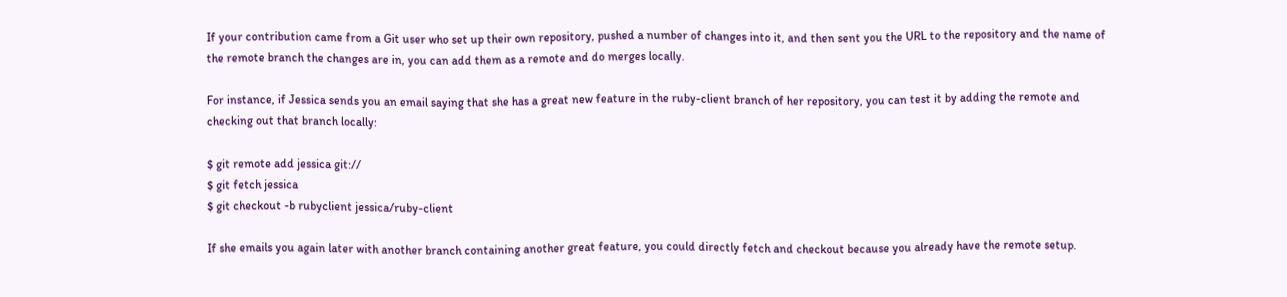If your contribution came from a Git user who set up their own repository, pushed a number of changes into it, and then sent you the URL to the repository and the name of the remote branch the changes are in, you can add them as a remote and do merges locally.

For instance, if Jessica sends you an email saying that she has a great new feature in the ruby-client branch of her repository, you can test it by adding the remote and checking out that branch locally:

$ git remote add jessica git://
$ git fetch jessica
$ git checkout -b rubyclient jessica/ruby-client

If she emails you again later with another branch containing another great feature, you could directly fetch and checkout because you already have the remote setup.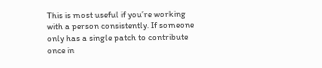This is most useful if you’re working with a person consistently. If someone only has a single patch to contribute once in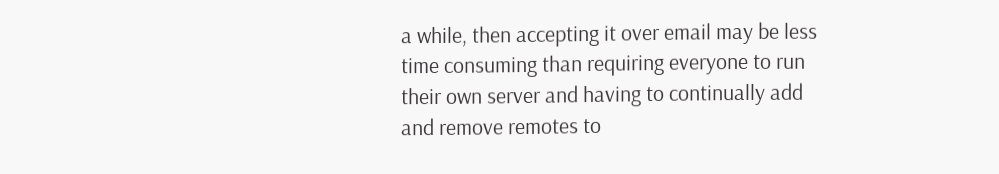a while, then accepting it over email may be less time consuming than requiring everyone to run their own server and having to continually add and remove remotes to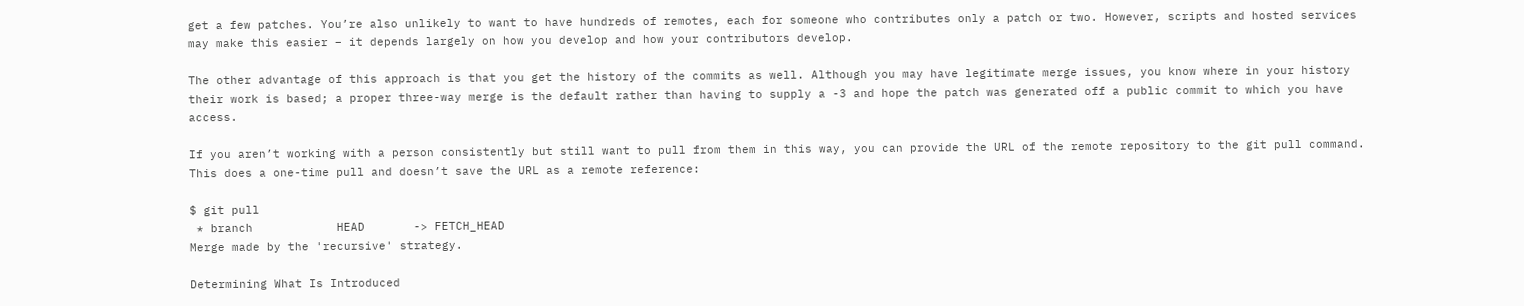get a few patches. You’re also unlikely to want to have hundreds of remotes, each for someone who contributes only a patch or two. However, scripts and hosted services may make this easier – it depends largely on how you develop and how your contributors develop.

The other advantage of this approach is that you get the history of the commits as well. Although you may have legitimate merge issues, you know where in your history their work is based; a proper three-way merge is the default rather than having to supply a -3 and hope the patch was generated off a public commit to which you have access.

If you aren’t working with a person consistently but still want to pull from them in this way, you can provide the URL of the remote repository to the git pull command. This does a one-time pull and doesn’t save the URL as a remote reference:

$ git pull
 * branch            HEAD       -> FETCH_HEAD
Merge made by the 'recursive' strategy.

Determining What Is Introduced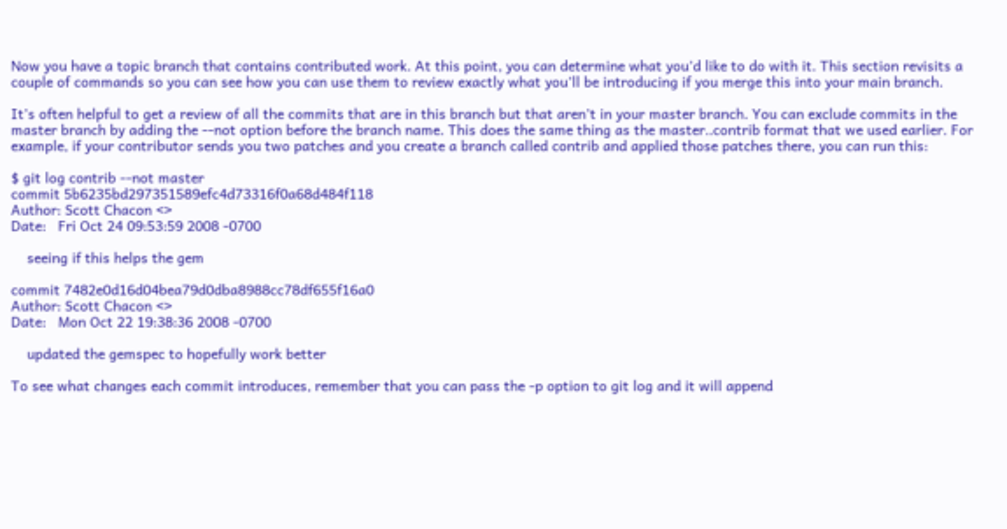Now you have a topic branch that contains contributed work. At this point, you can determine what you’d like to do with it. This section revisits a couple of commands so you can see how you can use them to review exactly what you’ll be introducing if you merge this into your main branch.

It’s often helpful to get a review of all the commits that are in this branch but that aren’t in your master branch. You can exclude commits in the master branch by adding the --not option before the branch name. This does the same thing as the master..contrib format that we used earlier. For example, if your contributor sends you two patches and you create a branch called contrib and applied those patches there, you can run this:

$ git log contrib --not master
commit 5b6235bd297351589efc4d73316f0a68d484f118
Author: Scott Chacon <>
Date:   Fri Oct 24 09:53:59 2008 -0700

    seeing if this helps the gem

commit 7482e0d16d04bea79d0dba8988cc78df655f16a0
Author: Scott Chacon <>
Date:   Mon Oct 22 19:38:36 2008 -0700

    updated the gemspec to hopefully work better

To see what changes each commit introduces, remember that you can pass the -p option to git log and it will append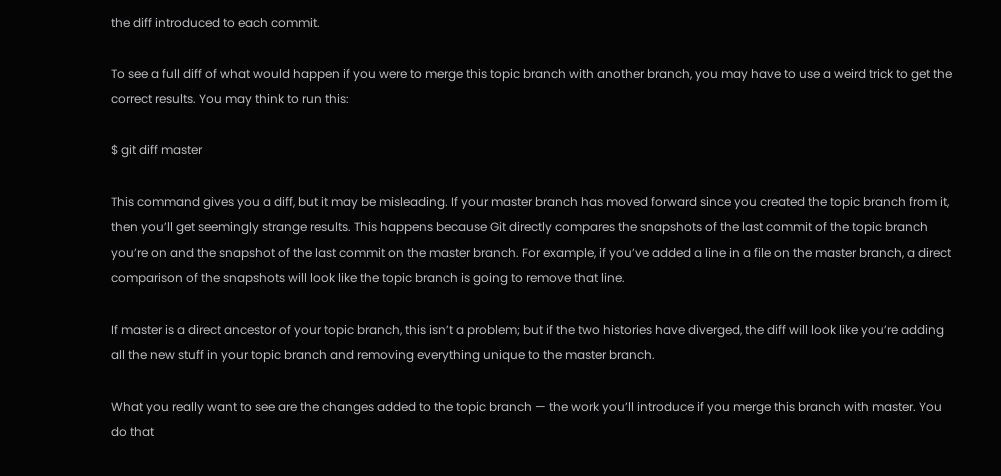the diff introduced to each commit.

To see a full diff of what would happen if you were to merge this topic branch with another branch, you may have to use a weird trick to get the correct results. You may think to run this:

$ git diff master

This command gives you a diff, but it may be misleading. If your master branch has moved forward since you created the topic branch from it, then you’ll get seemingly strange results. This happens because Git directly compares the snapshots of the last commit of the topic branch you’re on and the snapshot of the last commit on the master branch. For example, if you’ve added a line in a file on the master branch, a direct comparison of the snapshots will look like the topic branch is going to remove that line.

If master is a direct ancestor of your topic branch, this isn’t a problem; but if the two histories have diverged, the diff will look like you’re adding all the new stuff in your topic branch and removing everything unique to the master branch.

What you really want to see are the changes added to the topic branch — the work you’ll introduce if you merge this branch with master. You do that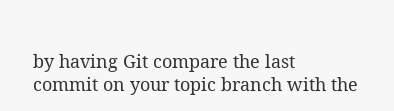by having Git compare the last commit on your topic branch with the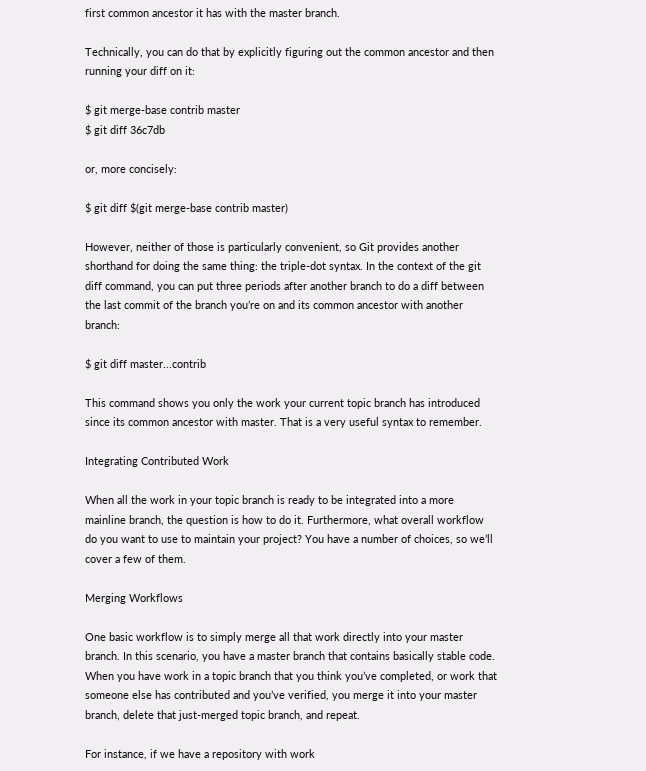first common ancestor it has with the master branch.

Technically, you can do that by explicitly figuring out the common ancestor and then running your diff on it:

$ git merge-base contrib master
$ git diff 36c7db

or, more concisely:

$ git diff $(git merge-base contrib master)

However, neither of those is particularly convenient, so Git provides another shorthand for doing the same thing: the triple-dot syntax. In the context of the git diff command, you can put three periods after another branch to do a diff between the last commit of the branch you’re on and its common ancestor with another branch:

$ git diff master...contrib

This command shows you only the work your current topic branch has introduced since its common ancestor with master. That is a very useful syntax to remember.

Integrating Contributed Work

When all the work in your topic branch is ready to be integrated into a more mainline branch, the question is how to do it. Furthermore, what overall workflow do you want to use to maintain your project? You have a number of choices, so we’ll cover a few of them.

Merging Workflows

One basic workflow is to simply merge all that work directly into your master branch. In this scenario, you have a master branch that contains basically stable code. When you have work in a topic branch that you think you’ve completed, or work that someone else has contributed and you’ve verified, you merge it into your master branch, delete that just-merged topic branch, and repeat.

For instance, if we have a repository with work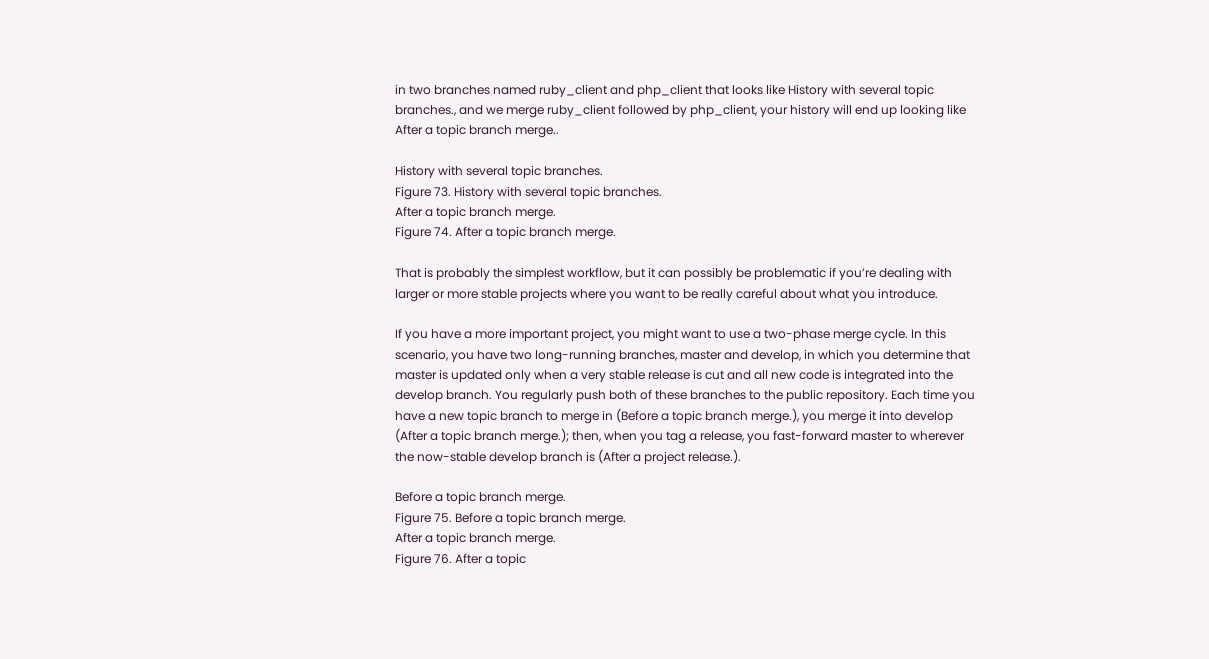in two branches named ruby_client and php_client that looks like History with several topic branches., and we merge ruby_client followed by php_client, your history will end up looking like After a topic branch merge..

History with several topic branches.
Figure 73. History with several topic branches.
After a topic branch merge.
Figure 74. After a topic branch merge.

That is probably the simplest workflow, but it can possibly be problematic if you’re dealing with larger or more stable projects where you want to be really careful about what you introduce.

If you have a more important project, you might want to use a two-phase merge cycle. In this scenario, you have two long-running branches, master and develop, in which you determine that master is updated only when a very stable release is cut and all new code is integrated into the develop branch. You regularly push both of these branches to the public repository. Each time you have a new topic branch to merge in (Before a topic branch merge.), you merge it into develop (After a topic branch merge.); then, when you tag a release, you fast-forward master to wherever the now-stable develop branch is (After a project release.).

Before a topic branch merge.
Figure 75. Before a topic branch merge.
After a topic branch merge.
Figure 76. After a topic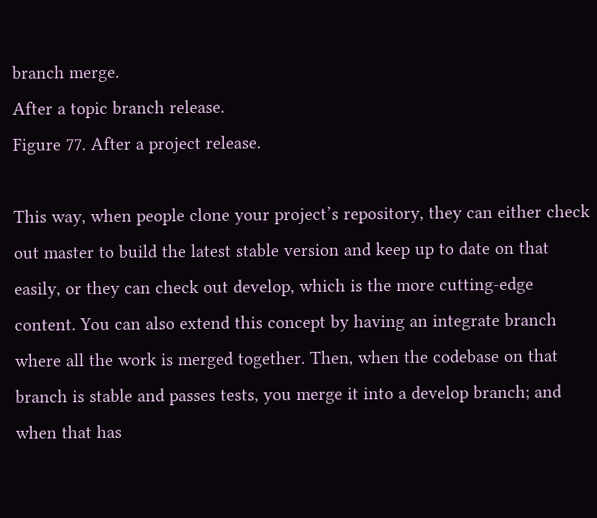branch merge.
After a topic branch release.
Figure 77. After a project release.

This way, when people clone your project’s repository, they can either check out master to build the latest stable version and keep up to date on that easily, or they can check out develop, which is the more cutting-edge content. You can also extend this concept by having an integrate branch where all the work is merged together. Then, when the codebase on that branch is stable and passes tests, you merge it into a develop branch; and when that has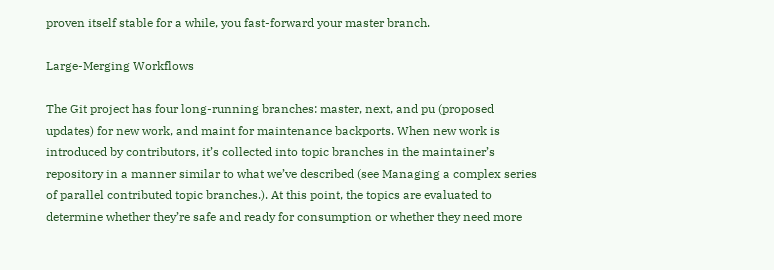proven itself stable for a while, you fast-forward your master branch.

Large-Merging Workflows

The Git project has four long-running branches: master, next, and pu (proposed updates) for new work, and maint for maintenance backports. When new work is introduced by contributors, it’s collected into topic branches in the maintainer’s repository in a manner similar to what we’ve described (see Managing a complex series of parallel contributed topic branches.). At this point, the topics are evaluated to determine whether they’re safe and ready for consumption or whether they need more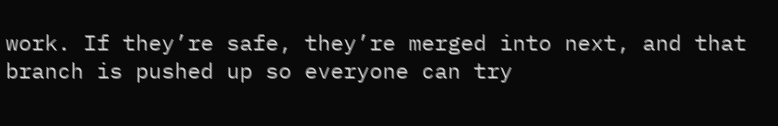work. If they’re safe, they’re merged into next, and that branch is pushed up so everyone can try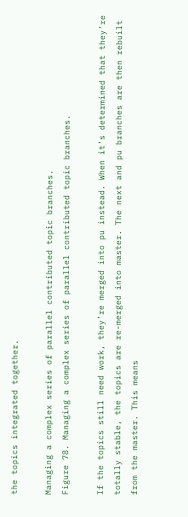the topics integrated together.

Managing a complex series of parallel contributed topic branches.
Figure 78. Managing a complex series of parallel contributed topic branches.

If the topics still need work, they’re merged into pu instead. When it’s determined that they’re totally stable, the topics are re-merged into master. The next and pu branches are then rebuilt from the master. This means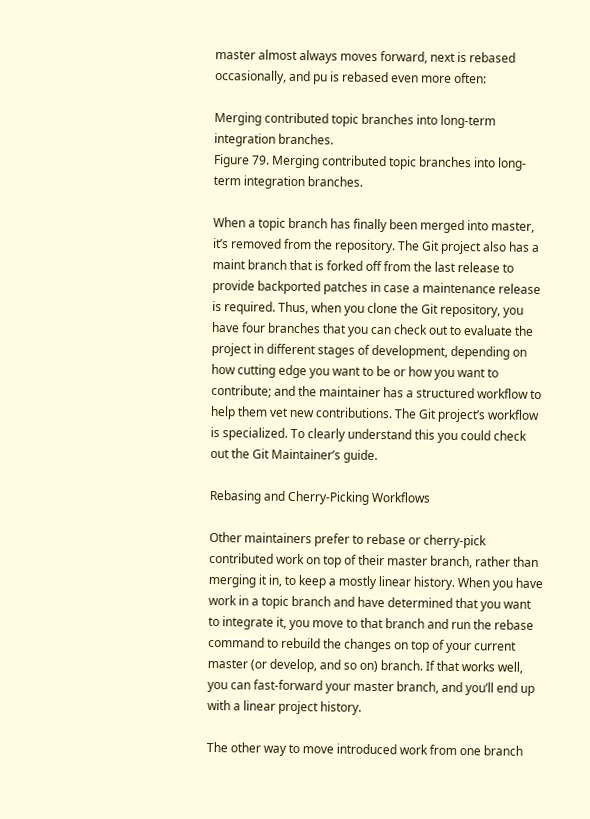master almost always moves forward, next is rebased occasionally, and pu is rebased even more often:

Merging contributed topic branches into long-term integration branches.
Figure 79. Merging contributed topic branches into long-term integration branches.

When a topic branch has finally been merged into master, it’s removed from the repository. The Git project also has a maint branch that is forked off from the last release to provide backported patches in case a maintenance release is required. Thus, when you clone the Git repository, you have four branches that you can check out to evaluate the project in different stages of development, depending on how cutting edge you want to be or how you want to contribute; and the maintainer has a structured workflow to help them vet new contributions. The Git project’s workflow is specialized. To clearly understand this you could check out the Git Maintainer’s guide.

Rebasing and Cherry-Picking Workflows

Other maintainers prefer to rebase or cherry-pick contributed work on top of their master branch, rather than merging it in, to keep a mostly linear history. When you have work in a topic branch and have determined that you want to integrate it, you move to that branch and run the rebase command to rebuild the changes on top of your current master (or develop, and so on) branch. If that works well, you can fast-forward your master branch, and you’ll end up with a linear project history.

The other way to move introduced work from one branch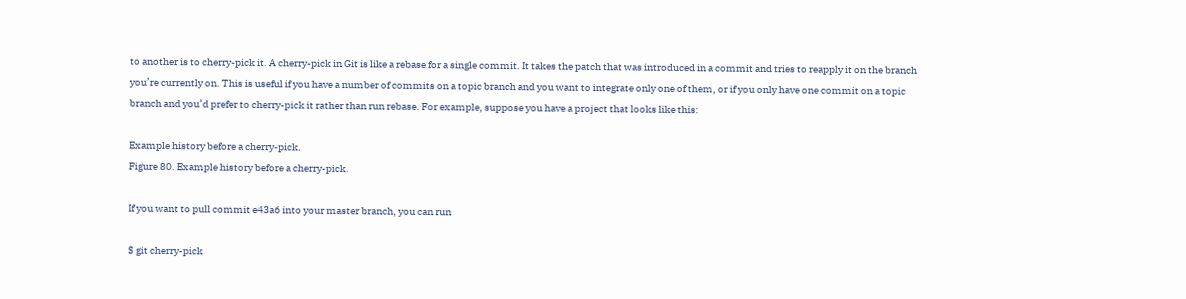to another is to cherry-pick it. A cherry-pick in Git is like a rebase for a single commit. It takes the patch that was introduced in a commit and tries to reapply it on the branch you’re currently on. This is useful if you have a number of commits on a topic branch and you want to integrate only one of them, or if you only have one commit on a topic branch and you’d prefer to cherry-pick it rather than run rebase. For example, suppose you have a project that looks like this:

Example history before a cherry-pick.
Figure 80. Example history before a cherry-pick.

If you want to pull commit e43a6 into your master branch, you can run

$ git cherry-pick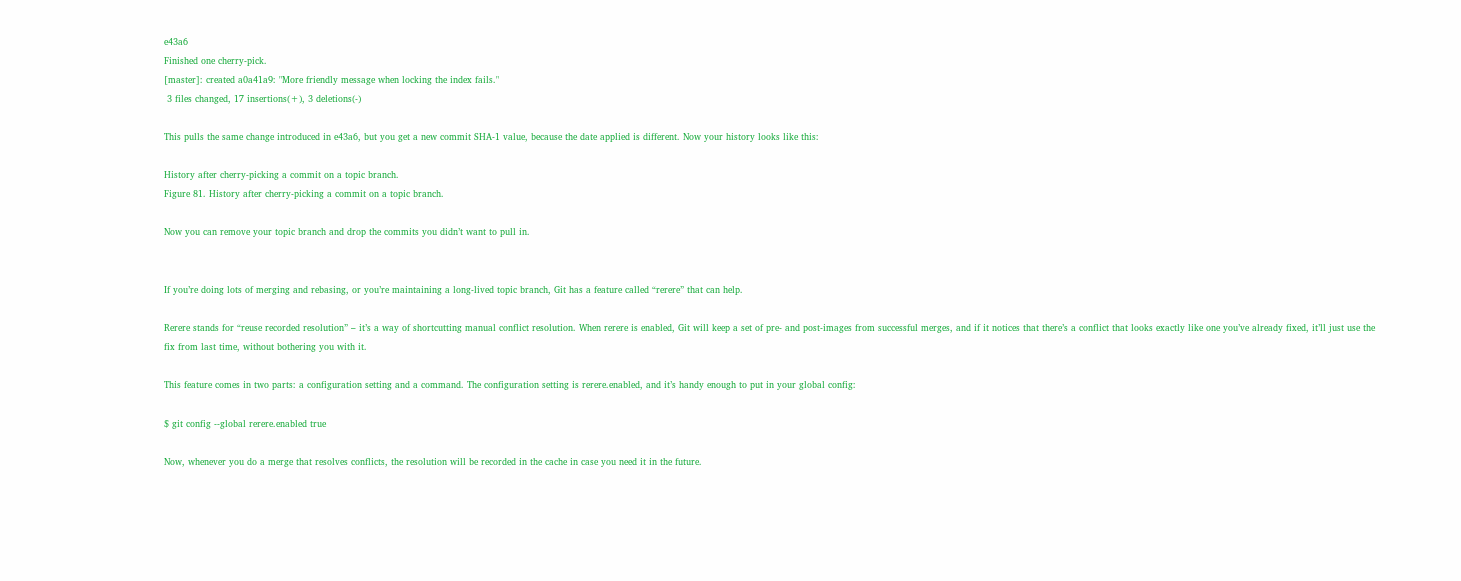e43a6
Finished one cherry-pick.
[master]: created a0a41a9: "More friendly message when locking the index fails."
 3 files changed, 17 insertions(+), 3 deletions(-)

This pulls the same change introduced in e43a6, but you get a new commit SHA-1 value, because the date applied is different. Now your history looks like this:

History after cherry-picking a commit on a topic branch.
Figure 81. History after cherry-picking a commit on a topic branch.

Now you can remove your topic branch and drop the commits you didn’t want to pull in.


If you’re doing lots of merging and rebasing, or you’re maintaining a long-lived topic branch, Git has a feature called “rerere” that can help.

Rerere stands for “reuse recorded resolution” – it’s a way of shortcutting manual conflict resolution. When rerere is enabled, Git will keep a set of pre- and post-images from successful merges, and if it notices that there’s a conflict that looks exactly like one you’ve already fixed, it’ll just use the fix from last time, without bothering you with it.

This feature comes in two parts: a configuration setting and a command. The configuration setting is rerere.enabled, and it’s handy enough to put in your global config:

$ git config --global rerere.enabled true

Now, whenever you do a merge that resolves conflicts, the resolution will be recorded in the cache in case you need it in the future.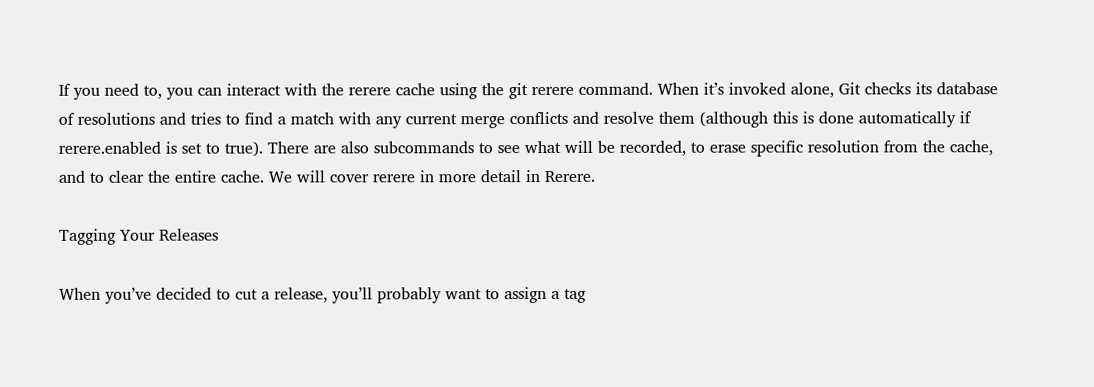If you need to, you can interact with the rerere cache using the git rerere command. When it’s invoked alone, Git checks its database of resolutions and tries to find a match with any current merge conflicts and resolve them (although this is done automatically if rerere.enabled is set to true). There are also subcommands to see what will be recorded, to erase specific resolution from the cache, and to clear the entire cache. We will cover rerere in more detail in Rerere.

Tagging Your Releases

When you’ve decided to cut a release, you’ll probably want to assign a tag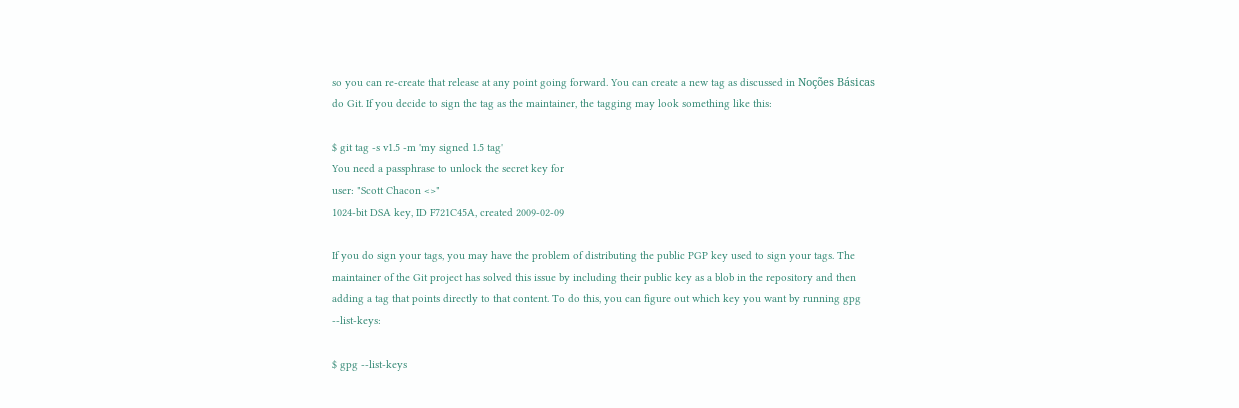so you can re-create that release at any point going forward. You can create a new tag as discussed in Noções Básicas do Git. If you decide to sign the tag as the maintainer, the tagging may look something like this:

$ git tag -s v1.5 -m 'my signed 1.5 tag'
You need a passphrase to unlock the secret key for
user: "Scott Chacon <>"
1024-bit DSA key, ID F721C45A, created 2009-02-09

If you do sign your tags, you may have the problem of distributing the public PGP key used to sign your tags. The maintainer of the Git project has solved this issue by including their public key as a blob in the repository and then adding a tag that points directly to that content. To do this, you can figure out which key you want by running gpg --list-keys:

$ gpg --list-keys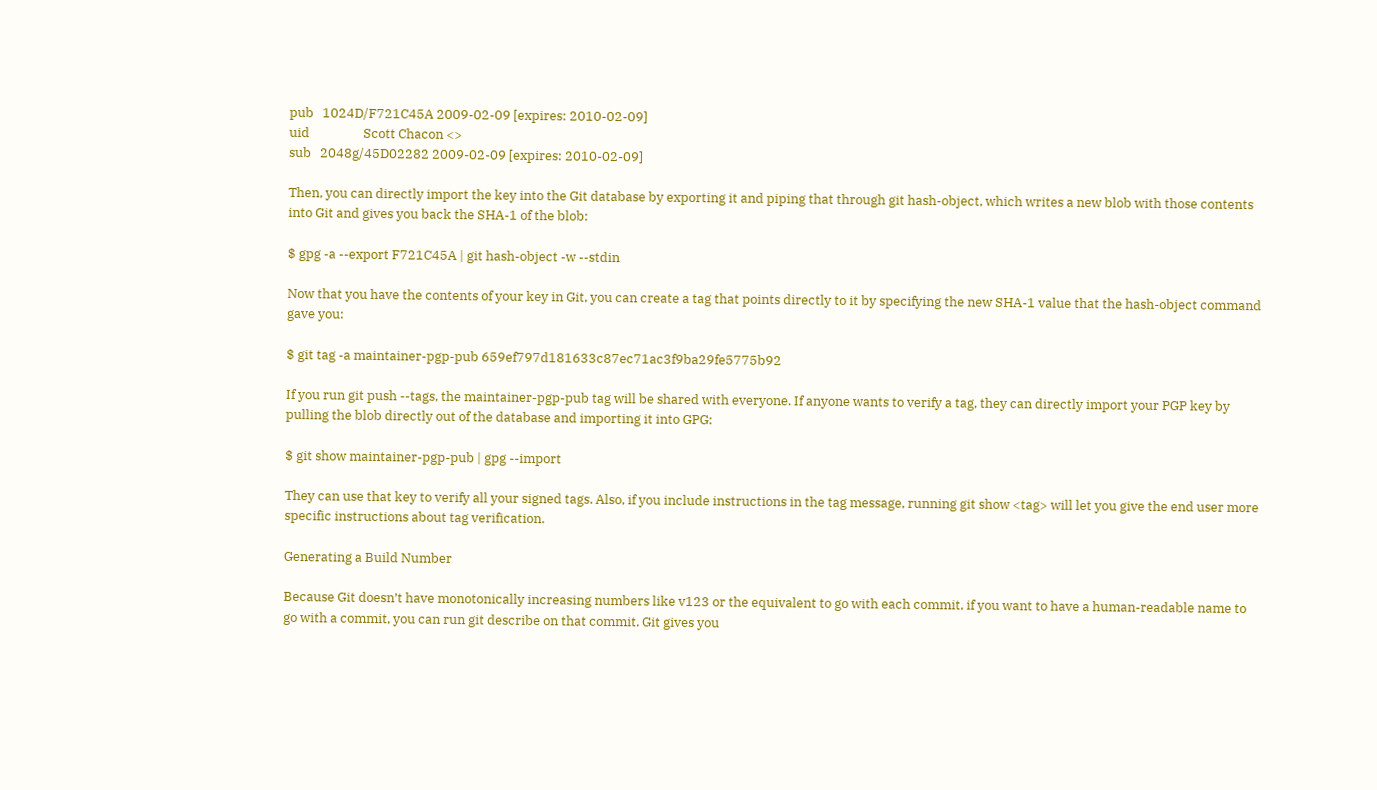pub   1024D/F721C45A 2009-02-09 [expires: 2010-02-09]
uid                  Scott Chacon <>
sub   2048g/45D02282 2009-02-09 [expires: 2010-02-09]

Then, you can directly import the key into the Git database by exporting it and piping that through git hash-object, which writes a new blob with those contents into Git and gives you back the SHA-1 of the blob:

$ gpg -a --export F721C45A | git hash-object -w --stdin

Now that you have the contents of your key in Git, you can create a tag that points directly to it by specifying the new SHA-1 value that the hash-object command gave you:

$ git tag -a maintainer-pgp-pub 659ef797d181633c87ec71ac3f9ba29fe5775b92

If you run git push --tags, the maintainer-pgp-pub tag will be shared with everyone. If anyone wants to verify a tag, they can directly import your PGP key by pulling the blob directly out of the database and importing it into GPG:

$ git show maintainer-pgp-pub | gpg --import

They can use that key to verify all your signed tags. Also, if you include instructions in the tag message, running git show <tag> will let you give the end user more specific instructions about tag verification.

Generating a Build Number

Because Git doesn’t have monotonically increasing numbers like v123 or the equivalent to go with each commit, if you want to have a human-readable name to go with a commit, you can run git describe on that commit. Git gives you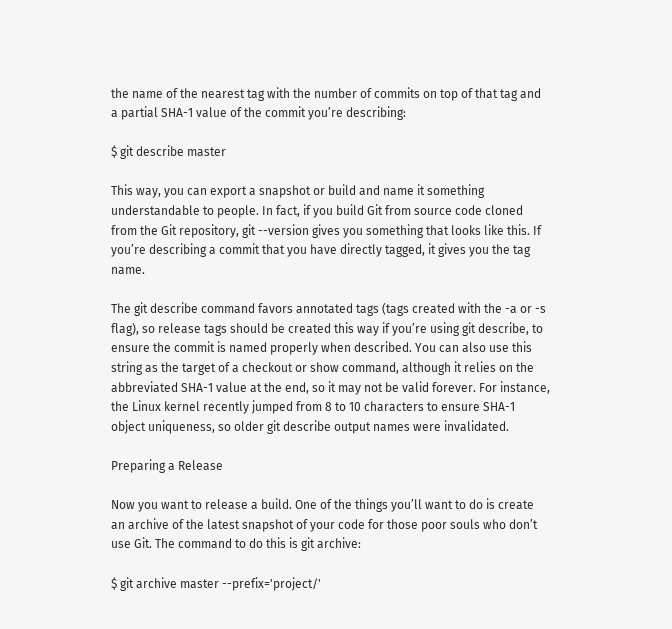the name of the nearest tag with the number of commits on top of that tag and a partial SHA-1 value of the commit you’re describing:

$ git describe master

This way, you can export a snapshot or build and name it something understandable to people. In fact, if you build Git from source code cloned from the Git repository, git --version gives you something that looks like this. If you’re describing a commit that you have directly tagged, it gives you the tag name.

The git describe command favors annotated tags (tags created with the -a or -s flag), so release tags should be created this way if you’re using git describe, to ensure the commit is named properly when described. You can also use this string as the target of a checkout or show command, although it relies on the abbreviated SHA-1 value at the end, so it may not be valid forever. For instance, the Linux kernel recently jumped from 8 to 10 characters to ensure SHA-1 object uniqueness, so older git describe output names were invalidated.

Preparing a Release

Now you want to release a build. One of the things you’ll want to do is create an archive of the latest snapshot of your code for those poor souls who don’t use Git. The command to do this is git archive:

$ git archive master --prefix='project/'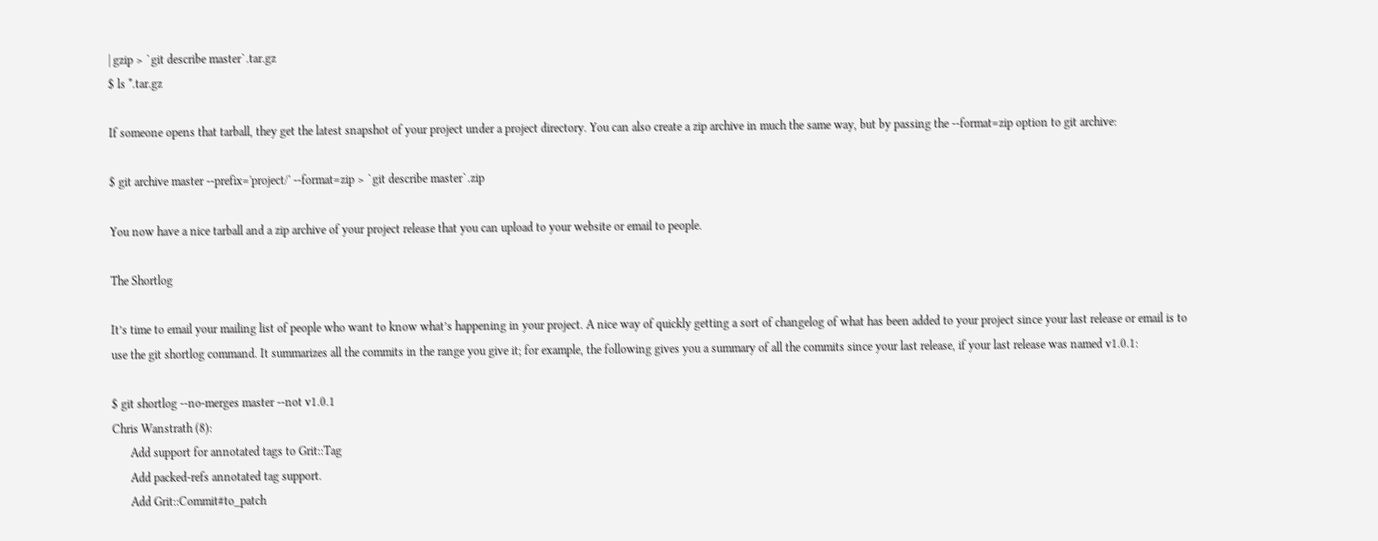| gzip > `git describe master`.tar.gz
$ ls *.tar.gz

If someone opens that tarball, they get the latest snapshot of your project under a project directory. You can also create a zip archive in much the same way, but by passing the --format=zip option to git archive:

$ git archive master --prefix='project/' --format=zip > `git describe master`.zip

You now have a nice tarball and a zip archive of your project release that you can upload to your website or email to people.

The Shortlog

It’s time to email your mailing list of people who want to know what’s happening in your project. A nice way of quickly getting a sort of changelog of what has been added to your project since your last release or email is to use the git shortlog command. It summarizes all the commits in the range you give it; for example, the following gives you a summary of all the commits since your last release, if your last release was named v1.0.1:

$ git shortlog --no-merges master --not v1.0.1
Chris Wanstrath (8):
      Add support for annotated tags to Grit::Tag
      Add packed-refs annotated tag support.
      Add Grit::Commit#to_patch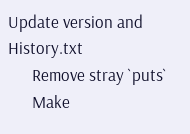Update version and History.txt
      Remove stray `puts`
      Make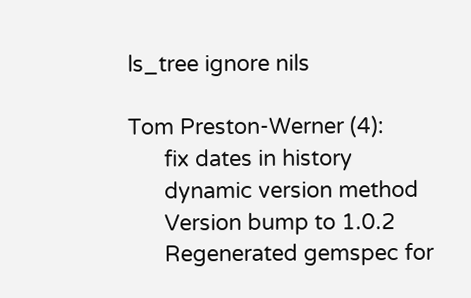ls_tree ignore nils

Tom Preston-Werner (4):
      fix dates in history
      dynamic version method
      Version bump to 1.0.2
      Regenerated gemspec for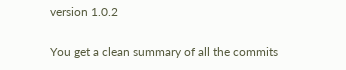version 1.0.2

You get a clean summary of all the commits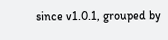since v1.0.1, grouped by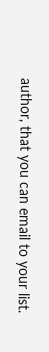author, that you can email to your list.